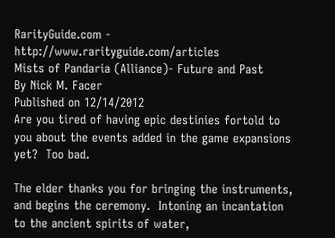RarityGuide.com - http://www.rarityguide.com/articles
Mists of Pandaria (Alliance)- Future and Past
By Nick M. Facer
Published on 12/14/2012
Are you tired of having epic destinies fortold to you about the events added in the game expansions yet?  Too bad.

The elder thanks you for bringing the instruments, and begins the ceremony.  Intoning an incantation to the ancient spirits of water,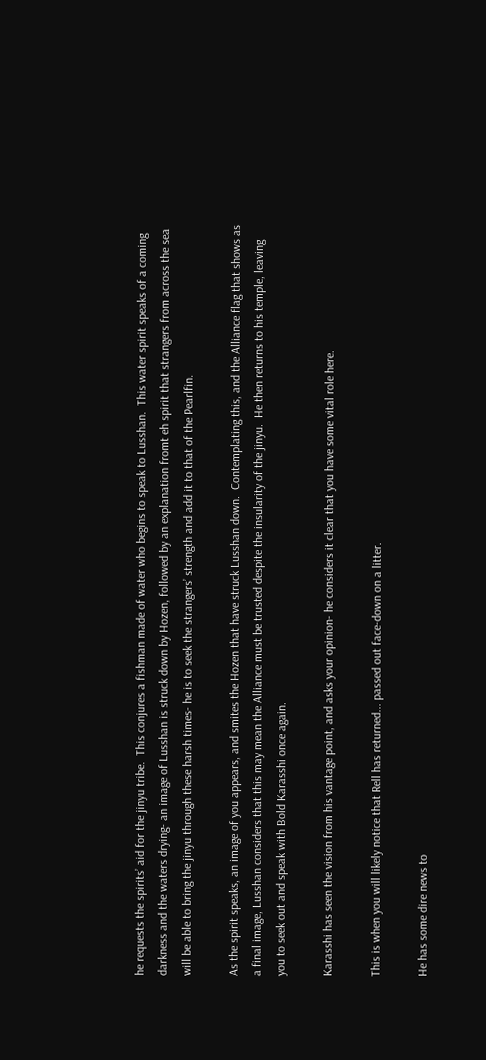he requests the spirits’ aid for the jinyu tribe.  This conjures a fishman made of water who begins to speak to Lusshan.  This water spirit speaks of a coming darkness and the waters drying- an image of Lusshan is struck down by Hozen, followed by an explanation fromt eh spirit that strangers from across the sea will be able to bring the jinyu through these harsh times- he is to seek the strangers’ strength and add it to that of the Pearlfin.

As the spirit speaks, an image of you appears, and smites the Hozen that have struck Lusshan down.  Contemplating this, and the Alliance flag that shows as a final image, Lusshan considers that this may mean the Alliance must be trusted despite the insularity of the jinyu.  He then returns to his temple, leaving you to seek out and speak with Bold Karasshi once again.

Karasshi has seen the vision from his vantage point, and asks your opinion- he considers it clear that you have some vital role here.

This is when you will likely notice that Rell has returned... passed out face-down on a litter.

He has some dire news to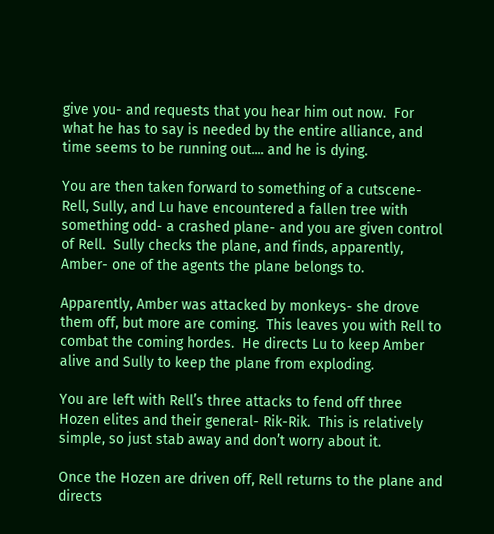give you- and requests that you hear him out now.  For what he has to say is needed by the entire alliance, and time seems to be running out.... and he is dying.

You are then taken forward to something of a cutscene- Rell, Sully, and Lu have encountered a fallen tree with something odd- a crashed plane- and you are given control of Rell.  Sully checks the plane, and finds, apparently, Amber- one of the agents the plane belongs to.

Apparently, Amber was attacked by monkeys- she drove them off, but more are coming.  This leaves you with Rell to combat the coming hordes.  He directs Lu to keep Amber alive and Sully to keep the plane from exploding.

You are left with Rell’s three attacks to fend off three Hozen elites and their general- Rik-Rik.  This is relatively simple, so just stab away and don’t worry about it.

Once the Hozen are driven off, Rell returns to the plane and directs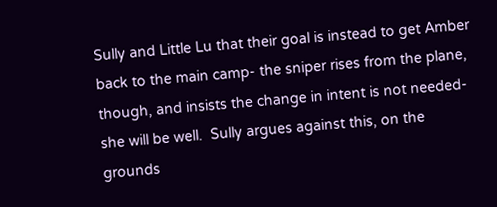Sully and Little Lu that their goal is instead to get Amber back to the main camp- the sniper rises from the plane, though, and insists the change in intent is not needed- she will be well.  Sully argues against this, on the grounds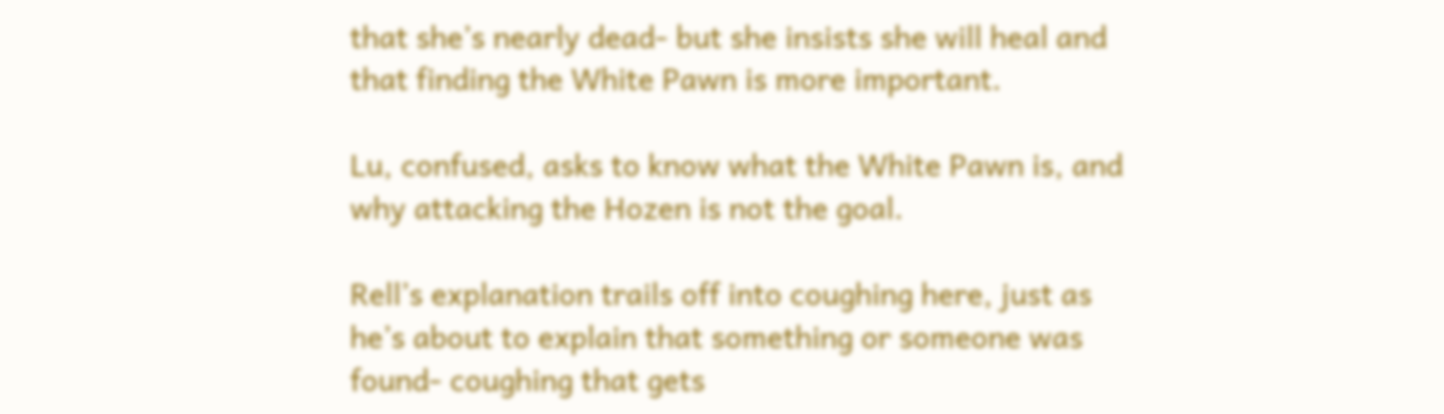that she’s nearly dead- but she insists she will heal and that finding the White Pawn is more important.

Lu, confused, asks to know what the White Pawn is, and why attacking the Hozen is not the goal.

Rell’s explanation trails off into coughing here, just as he’s about to explain that something or someone was found- coughing that gets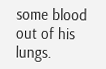some blood out of his lungs.